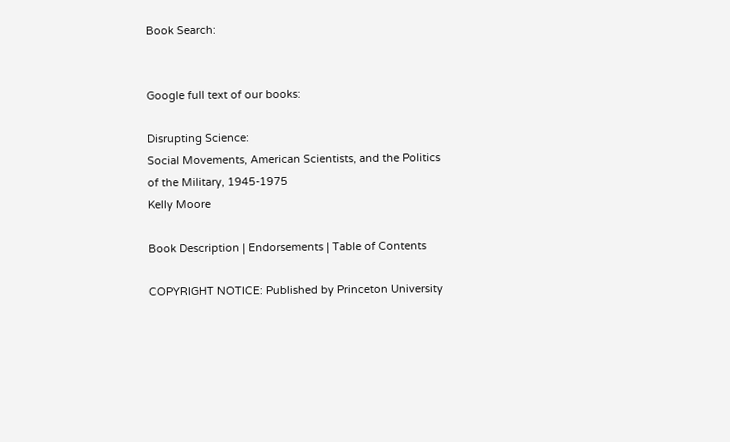Book Search:


Google full text of our books:

Disrupting Science:
Social Movements, American Scientists, and the Politics of the Military, 1945-1975
Kelly Moore

Book Description | Endorsements | Table of Contents

COPYRIGHT NOTICE: Published by Princeton University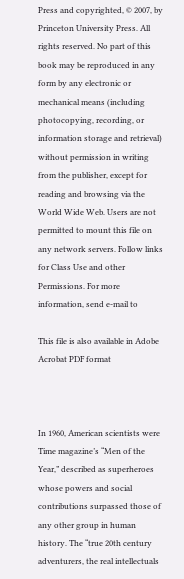Press and copyrighted, © 2007, by Princeton University Press. All rights reserved. No part of this book may be reproduced in any form by any electronic or mechanical means (including photocopying, recording, or information storage and retrieval) without permission in writing from the publisher, except for reading and browsing via the World Wide Web. Users are not permitted to mount this file on any network servers. Follow links for Class Use and other Permissions. For more information, send e-mail to

This file is also available in Adobe Acrobat PDF format



In 1960, American scientists were Time magazine’s “Men of the Year,” described as superheroes whose powers and social contributions surpassed those of any other group in human history. The “true 20th century adventurers, the real intellectuals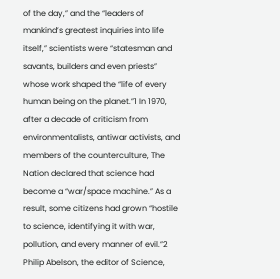of the day,” and the “leaders of mankind’s greatest inquiries into life itself,” scientists were “statesman and savants, builders and even priests” whose work shaped the “life of every human being on the planet.”1 In 1970, after a decade of criticism from environmentalists, antiwar activists, and members of the counterculture, The Nation declared that science had become a “war/space machine.” As a result, some citizens had grown “hostile to science, identifying it with war, pollution, and every manner of evil.”2 Philip Abelson, the editor of Science,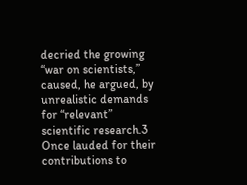decried the growing “war on scientists,” caused, he argued, by unrealistic demands for “relevant” scientific research.3 Once lauded for their contributions to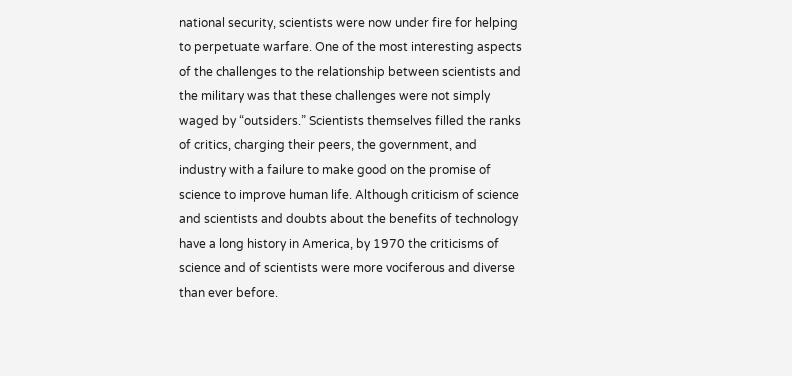national security, scientists were now under fire for helping to perpetuate warfare. One of the most interesting aspects of the challenges to the relationship between scientists and the military was that these challenges were not simply waged by “outsiders.” Scientists themselves filled the ranks of critics, charging their peers, the government, and industry with a failure to make good on the promise of science to improve human life. Although criticism of science and scientists and doubts about the benefits of technology have a long history in America, by 1970 the criticisms of science and of scientists were more vociferous and diverse than ever before.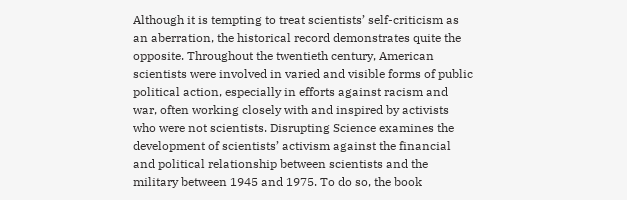Although it is tempting to treat scientists’ self-criticism as an aberration, the historical record demonstrates quite the opposite. Throughout the twentieth century, American scientists were involved in varied and visible forms of public political action, especially in efforts against racism and war, often working closely with and inspired by activists who were not scientists. Disrupting Science examines the development of scientists’ activism against the financial and political relationship between scientists and the military between 1945 and 1975. To do so, the book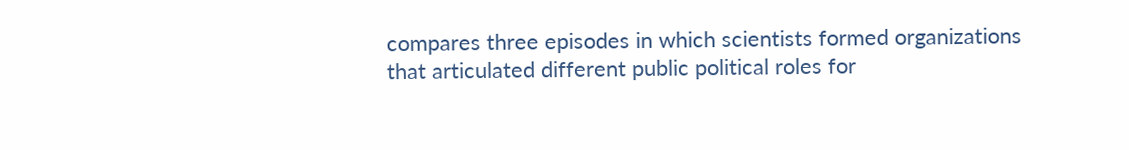compares three episodes in which scientists formed organizations that articulated different public political roles for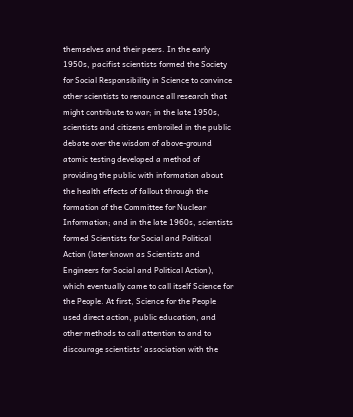themselves and their peers. In the early 1950s, pacifist scientists formed the Society for Social Responsibility in Science to convince other scientists to renounce all research that might contribute to war; in the late 1950s, scientists and citizens embroiled in the public debate over the wisdom of above-ground atomic testing developed a method of providing the public with information about the health effects of fallout through the formation of the Committee for Nuclear Information; and in the late 1960s, scientists formed Scientists for Social and Political Action (later known as Scientists and Engineers for Social and Political Action), which eventually came to call itself Science for the People. At first, Science for the People used direct action, public education, and other methods to call attention to and to discourage scientists’ association with the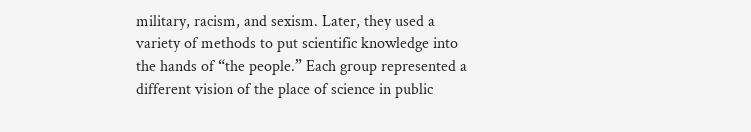military, racism, and sexism. Later, they used a variety of methods to put scientific knowledge into the hands of “the people.” Each group represented a different vision of the place of science in public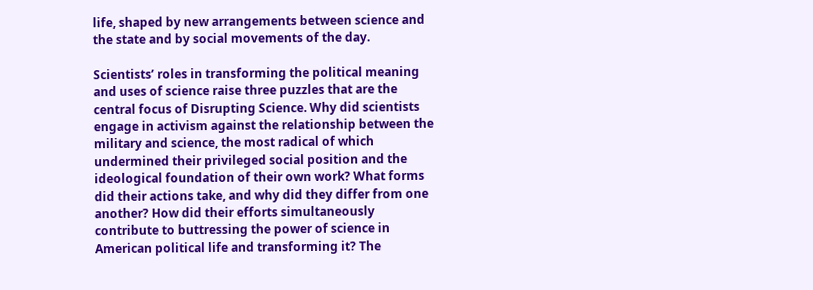life, shaped by new arrangements between science and the state and by social movements of the day.

Scientists’ roles in transforming the political meaning and uses of science raise three puzzles that are the central focus of Disrupting Science. Why did scientists engage in activism against the relationship between the military and science, the most radical of which undermined their privileged social position and the ideological foundation of their own work? What forms did their actions take, and why did they differ from one another? How did their efforts simultaneously contribute to buttressing the power of science in American political life and transforming it? The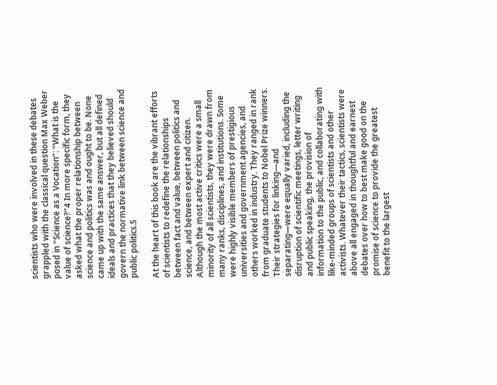scientists who were involved in these debates grappled with the classical question Max Weber posed in “Science as a Vocation”: “What is the value of science?”4 In more specific form, they asked what the proper relationship between science and politics was and ought to be. None came up with the same answer, but all defined ideals and practices that they believed should govern the normative link between science and public politics.5

At the heart of this book are the vibrant efforts of scientists to redefine the relationships between fact and value, between politics and science, and between expert and citizen. Although the most active critics were a small minority of all scientists, they were drawn from many ranks, disciplines, and institutions. Some were highly visible members of prestigious universities and government agencies, and others worked in industry. They ranged in rank from graduate students to Nobel Prize winners. Their strategies for linking—and separating—were equally varied, including the disruption of scientific meetings, letter writing and public speaking, the provision of information to the public, and collaborating with like-minded groups of scientists and other activists. Whatever their tactics, scientists were above all engaged in thoughtful and earnest debates over how to best make good on the promise of science to provide the greatest benefit to the largest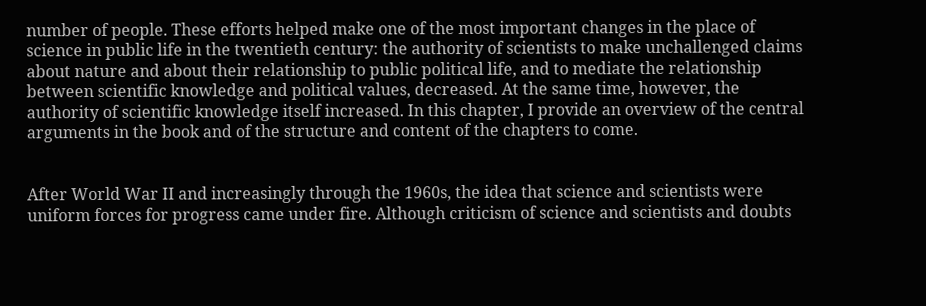number of people. These efforts helped make one of the most important changes in the place of science in public life in the twentieth century: the authority of scientists to make unchallenged claims about nature and about their relationship to public political life, and to mediate the relationship between scientific knowledge and political values, decreased. At the same time, however, the authority of scientific knowledge itself increased. In this chapter, I provide an overview of the central arguments in the book and of the structure and content of the chapters to come.


After World War II and increasingly through the 1960s, the idea that science and scientists were uniform forces for progress came under fire. Although criticism of science and scientists and doubts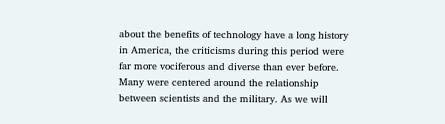about the benefits of technology have a long history in America, the criticisms during this period were far more vociferous and diverse than ever before. Many were centered around the relationship between scientists and the military. As we will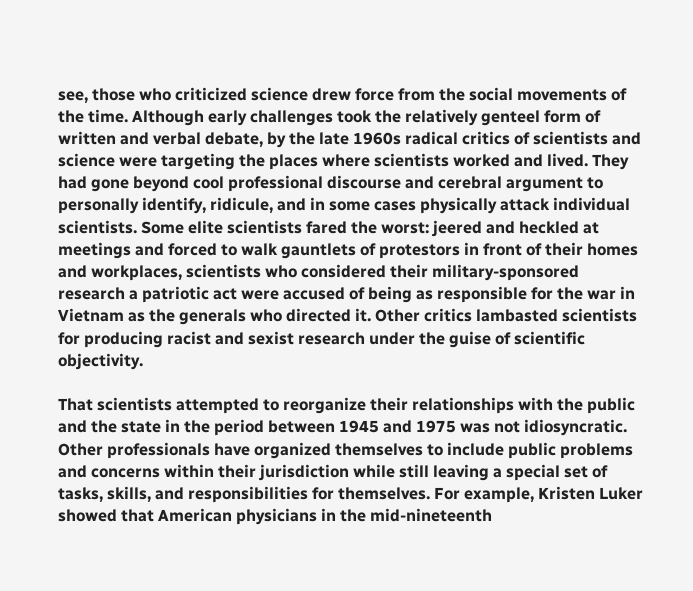see, those who criticized science drew force from the social movements of the time. Although early challenges took the relatively genteel form of written and verbal debate, by the late 1960s radical critics of scientists and science were targeting the places where scientists worked and lived. They had gone beyond cool professional discourse and cerebral argument to personally identify, ridicule, and in some cases physically attack individual scientists. Some elite scientists fared the worst: jeered and heckled at meetings and forced to walk gauntlets of protestors in front of their homes and workplaces, scientists who considered their military-sponsored research a patriotic act were accused of being as responsible for the war in Vietnam as the generals who directed it. Other critics lambasted scientists for producing racist and sexist research under the guise of scientific objectivity.

That scientists attempted to reorganize their relationships with the public and the state in the period between 1945 and 1975 was not idiosyncratic. Other professionals have organized themselves to include public problems and concerns within their jurisdiction while still leaving a special set of tasks, skills, and responsibilities for themselves. For example, Kristen Luker showed that American physicians in the mid-nineteenth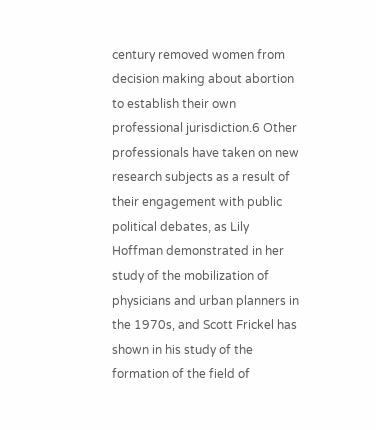century removed women from decision making about abortion to establish their own professional jurisdiction.6 Other professionals have taken on new research subjects as a result of their engagement with public political debates, as Lily Hoffman demonstrated in her study of the mobilization of physicians and urban planners in the 1970s, and Scott Frickel has shown in his study of the formation of the field of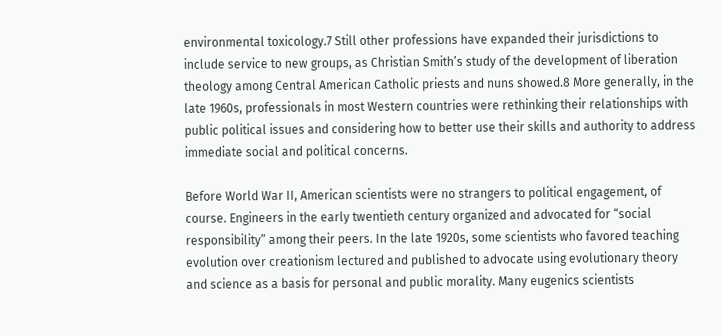environmental toxicology.7 Still other professions have expanded their jurisdictions to include service to new groups, as Christian Smith’s study of the development of liberation theology among Central American Catholic priests and nuns showed.8 More generally, in the late 1960s, professionals in most Western countries were rethinking their relationships with public political issues and considering how to better use their skills and authority to address immediate social and political concerns.

Before World War II, American scientists were no strangers to political engagement, of course. Engineers in the early twentieth century organized and advocated for “social responsibility” among their peers. In the late 1920s, some scientists who favored teaching evolution over creationism lectured and published to advocate using evolutionary theory and science as a basis for personal and public morality. Many eugenics scientists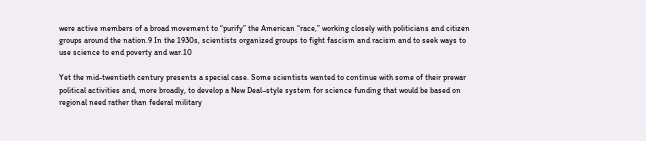were active members of a broad movement to “purify” the American “race,” working closely with politicians and citizen groups around the nation.9 In the 1930s, scientists organized groups to fight fascism and racism and to seek ways to use science to end poverty and war.10

Yet the mid-twentieth century presents a special case. Some scientists wanted to continue with some of their prewar political activities and, more broadly, to develop a New Deal–style system for science funding that would be based on regional need rather than federal military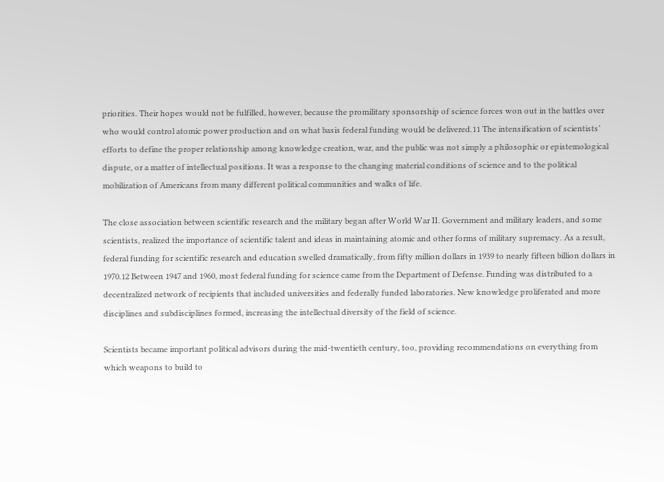priorities. Their hopes would not be fulfilled, however, because the promilitary sponsorship of science forces won out in the battles over who would control atomic power production and on what basis federal funding would be delivered.11 The intensification of scientists’ efforts to define the proper relationship among knowledge creation, war, and the public was not simply a philosophic or epistemological dispute, or a matter of intellectual positions. It was a response to the changing material conditions of science and to the political mobilization of Americans from many different political communities and walks of life.

The close association between scientific research and the military began after World War II. Government and military leaders, and some scientists, realized the importance of scientific talent and ideas in maintaining atomic and other forms of military supremacy. As a result, federal funding for scientific research and education swelled dramatically, from fifty million dollars in 1939 to nearly fifteen billion dollars in 1970.12 Between 1947 and 1960, most federal funding for science came from the Department of Defense. Funding was distributed to a decentralized network of recipients that included universities and federally funded laboratories. New knowledge proliferated and more disciplines and subdisciplines formed, increasing the intellectual diversity of the field of science.

Scientists became important political advisors during the mid-twentieth century, too, providing recommendations on everything from which weapons to build to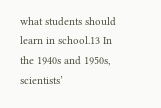what students should learn in school.13 In the 1940s and 1950s, scientists’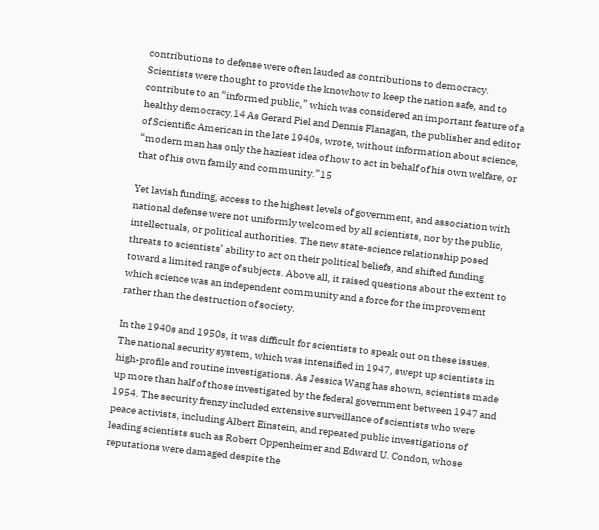contributions to defense were often lauded as contributions to democracy. Scientists were thought to provide the knowhow to keep the nation safe, and to contribute to an “informed public,” which was considered an important feature of a healthy democracy.14 As Gerard Piel and Dennis Flanagan, the publisher and editor of Scientific American in the late 1940s, wrote, without information about science, “modern man has only the haziest idea of how to act in behalf of his own welfare, or that of his own family and community.”15

Yet lavish funding, access to the highest levels of government, and association with national defense were not uniformly welcomed by all scientists, nor by the public, intellectuals, or political authorities. The new state-science relationship posed threats to scientists’ ability to act on their political beliefs, and shifted funding toward a limited range of subjects. Above all, it raised questions about the extent to which science was an independent community and a force for the improvement rather than the destruction of society.

In the 1940s and 1950s, it was difficult for scientists to speak out on these issues. The national security system, which was intensified in 1947, swept up scientists in high-profile and routine investigations. As Jessica Wang has shown, scientists made up more than half of those investigated by the federal government between 1947 and 1954. The security frenzy included extensive surveillance of scientists who were peace activists, including Albert Einstein, and repeated public investigations of leading scientists such as Robert Oppenheimer and Edward U. Condon, whose reputations were damaged despite the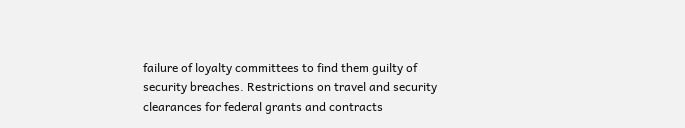failure of loyalty committees to find them guilty of security breaches. Restrictions on travel and security clearances for federal grants and contracts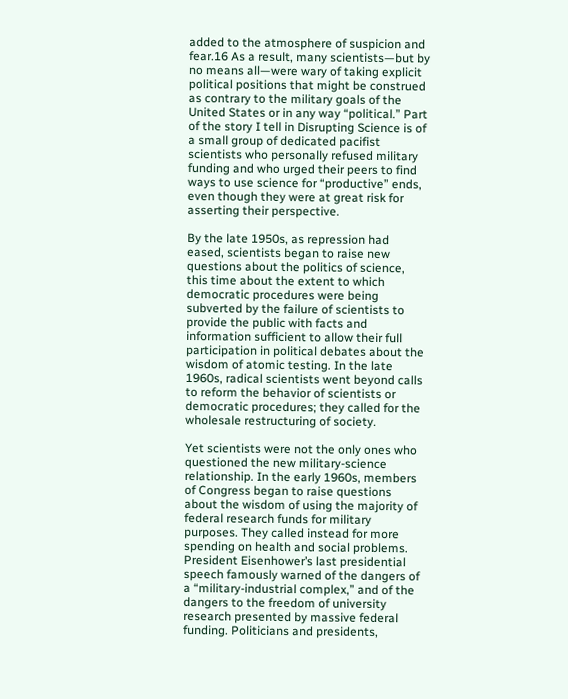added to the atmosphere of suspicion and fear.16 As a result, many scientists—but by no means all—were wary of taking explicit political positions that might be construed as contrary to the military goals of the United States or in any way “political.” Part of the story I tell in Disrupting Science is of a small group of dedicated pacifist scientists who personally refused military funding and who urged their peers to find ways to use science for “productive” ends, even though they were at great risk for asserting their perspective.

By the late 1950s, as repression had eased, scientists began to raise new questions about the politics of science, this time about the extent to which democratic procedures were being subverted by the failure of scientists to provide the public with facts and information sufficient to allow their full participation in political debates about the wisdom of atomic testing. In the late 1960s, radical scientists went beyond calls to reform the behavior of scientists or democratic procedures; they called for the wholesale restructuring of society.

Yet scientists were not the only ones who questioned the new military-science relationship. In the early 1960s, members of Congress began to raise questions about the wisdom of using the majority of federal research funds for military purposes. They called instead for more spending on health and social problems. President Eisenhower’s last presidential speech famously warned of the dangers of a “military-industrial complex,” and of the dangers to the freedom of university research presented by massive federal funding. Politicians and presidents,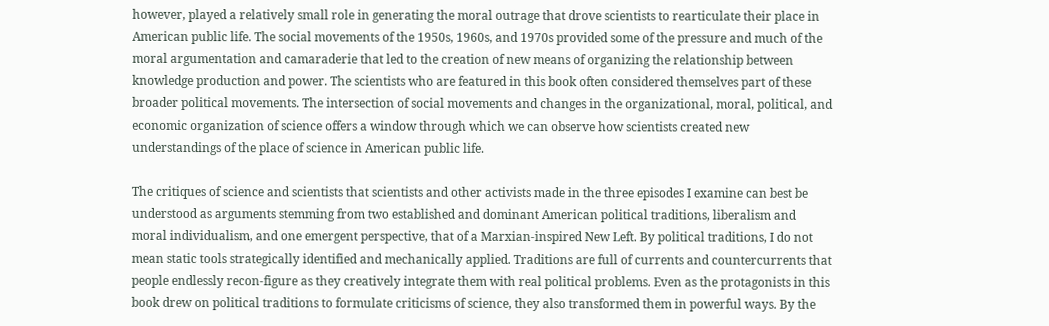however, played a relatively small role in generating the moral outrage that drove scientists to rearticulate their place in American public life. The social movements of the 1950s, 1960s, and 1970s provided some of the pressure and much of the moral argumentation and camaraderie that led to the creation of new means of organizing the relationship between knowledge production and power. The scientists who are featured in this book often considered themselves part of these broader political movements. The intersection of social movements and changes in the organizational, moral, political, and economic organization of science offers a window through which we can observe how scientists created new understandings of the place of science in American public life.

The critiques of science and scientists that scientists and other activists made in the three episodes I examine can best be understood as arguments stemming from two established and dominant American political traditions, liberalism and moral individualism, and one emergent perspective, that of a Marxian-inspired New Left. By political traditions, I do not mean static tools strategically identified and mechanically applied. Traditions are full of currents and countercurrents that people endlessly recon-figure as they creatively integrate them with real political problems. Even as the protagonists in this book drew on political traditions to formulate criticisms of science, they also transformed them in powerful ways. By the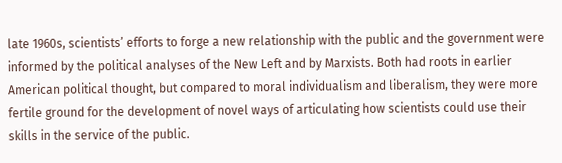late 1960s, scientists’ efforts to forge a new relationship with the public and the government were informed by the political analyses of the New Left and by Marxists. Both had roots in earlier American political thought, but compared to moral individualism and liberalism, they were more fertile ground for the development of novel ways of articulating how scientists could use their skills in the service of the public.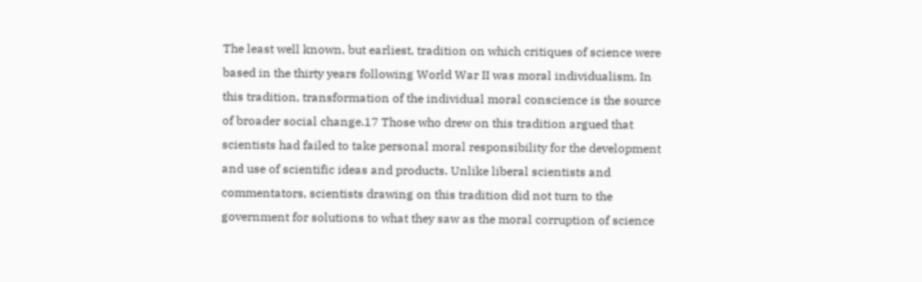The least well known, but earliest, tradition on which critiques of science were based in the thirty years following World War II was moral individualism. In this tradition, transformation of the individual moral conscience is the source of broader social change.17 Those who drew on this tradition argued that scientists had failed to take personal moral responsibility for the development and use of scientific ideas and products. Unlike liberal scientists and commentators, scientists drawing on this tradition did not turn to the government for solutions to what they saw as the moral corruption of science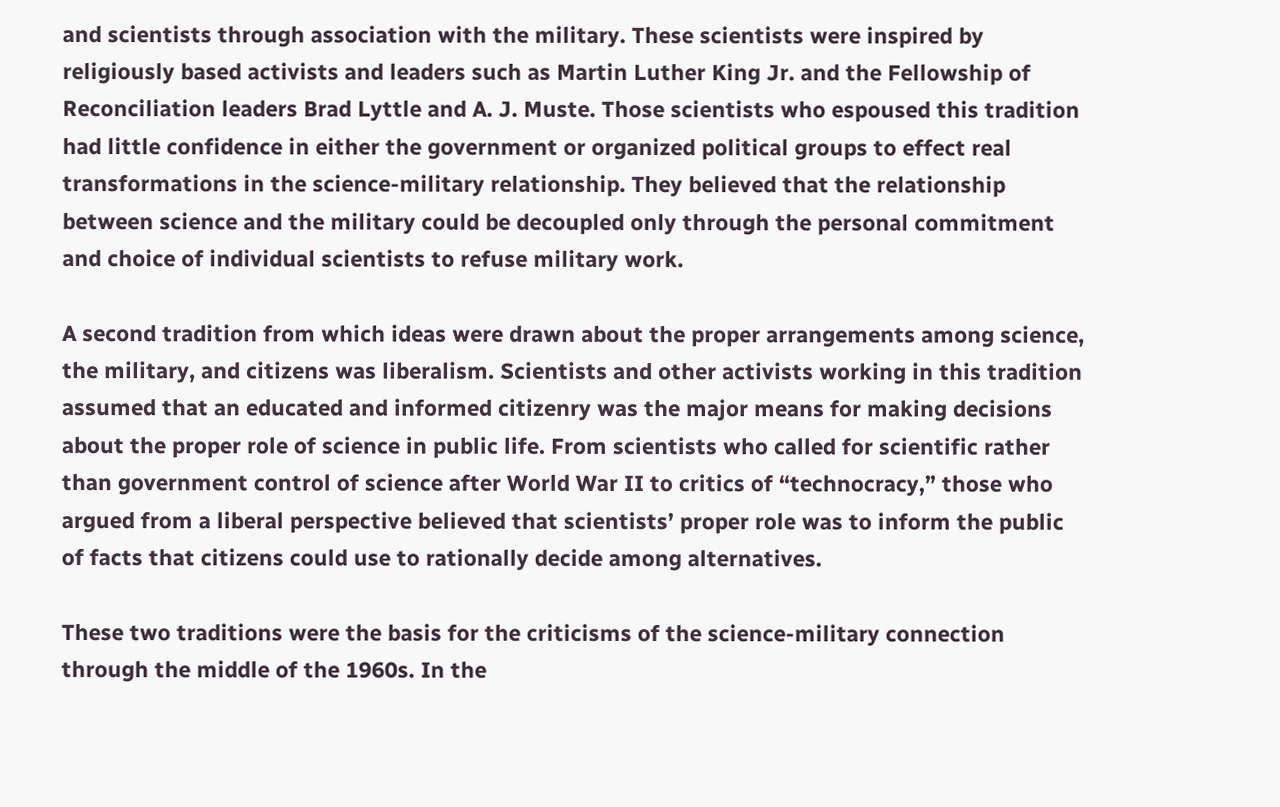and scientists through association with the military. These scientists were inspired by religiously based activists and leaders such as Martin Luther King Jr. and the Fellowship of Reconciliation leaders Brad Lyttle and A. J. Muste. Those scientists who espoused this tradition had little confidence in either the government or organized political groups to effect real transformations in the science-military relationship. They believed that the relationship between science and the military could be decoupled only through the personal commitment and choice of individual scientists to refuse military work.

A second tradition from which ideas were drawn about the proper arrangements among science, the military, and citizens was liberalism. Scientists and other activists working in this tradition assumed that an educated and informed citizenry was the major means for making decisions about the proper role of science in public life. From scientists who called for scientific rather than government control of science after World War II to critics of “technocracy,” those who argued from a liberal perspective believed that scientists’ proper role was to inform the public of facts that citizens could use to rationally decide among alternatives.

These two traditions were the basis for the criticisms of the science-military connection through the middle of the 1960s. In the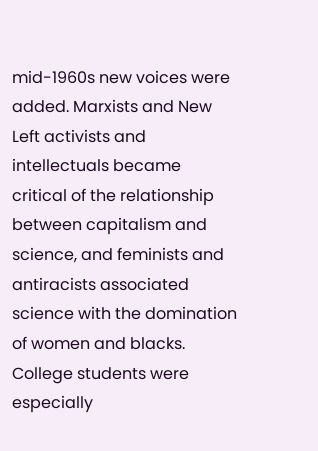mid-1960s new voices were added. Marxists and New Left activists and intellectuals became critical of the relationship between capitalism and science, and feminists and antiracists associated science with the domination of women and blacks. College students were especially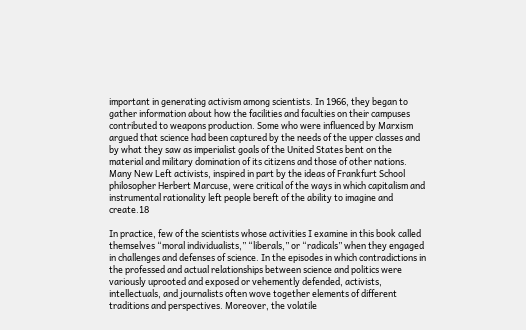important in generating activism among scientists. In 1966, they began to gather information about how the facilities and faculties on their campuses contributed to weapons production. Some who were influenced by Marxism argued that science had been captured by the needs of the upper classes and by what they saw as imperialist goals of the United States bent on the material and military domination of its citizens and those of other nations. Many New Left activists, inspired in part by the ideas of Frankfurt School philosopher Herbert Marcuse, were critical of the ways in which capitalism and instrumental rationality left people bereft of the ability to imagine and create.18

In practice, few of the scientists whose activities I examine in this book called themselves “moral individualists,” “liberals,” or “radicals” when they engaged in challenges and defenses of science. In the episodes in which contradictions in the professed and actual relationships between science and politics were variously uprooted and exposed or vehemently defended, activists, intellectuals, and journalists often wove together elements of different traditions and perspectives. Moreover, the volatile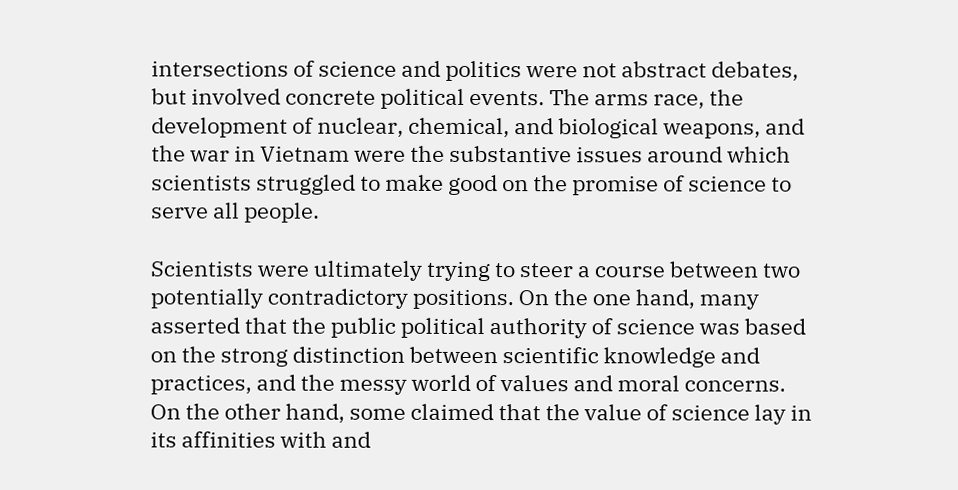intersections of science and politics were not abstract debates, but involved concrete political events. The arms race, the development of nuclear, chemical, and biological weapons, and the war in Vietnam were the substantive issues around which scientists struggled to make good on the promise of science to serve all people.

Scientists were ultimately trying to steer a course between two potentially contradictory positions. On the one hand, many asserted that the public political authority of science was based on the strong distinction between scientific knowledge and practices, and the messy world of values and moral concerns. On the other hand, some claimed that the value of science lay in its affinities with and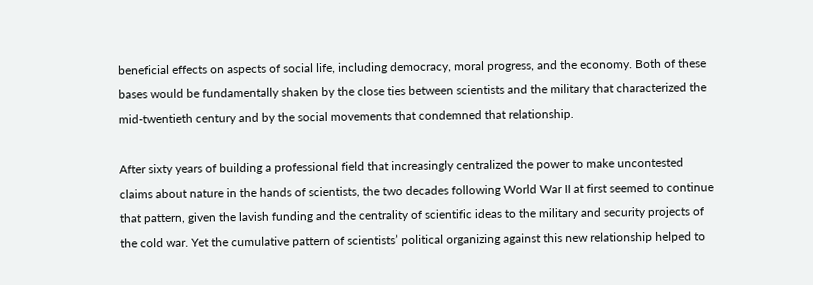beneficial effects on aspects of social life, including democracy, moral progress, and the economy. Both of these bases would be fundamentally shaken by the close ties between scientists and the military that characterized the mid-twentieth century and by the social movements that condemned that relationship.

After sixty years of building a professional field that increasingly centralized the power to make uncontested claims about nature in the hands of scientists, the two decades following World War II at first seemed to continue that pattern, given the lavish funding and the centrality of scientific ideas to the military and security projects of the cold war. Yet the cumulative pattern of scientists’ political organizing against this new relationship helped to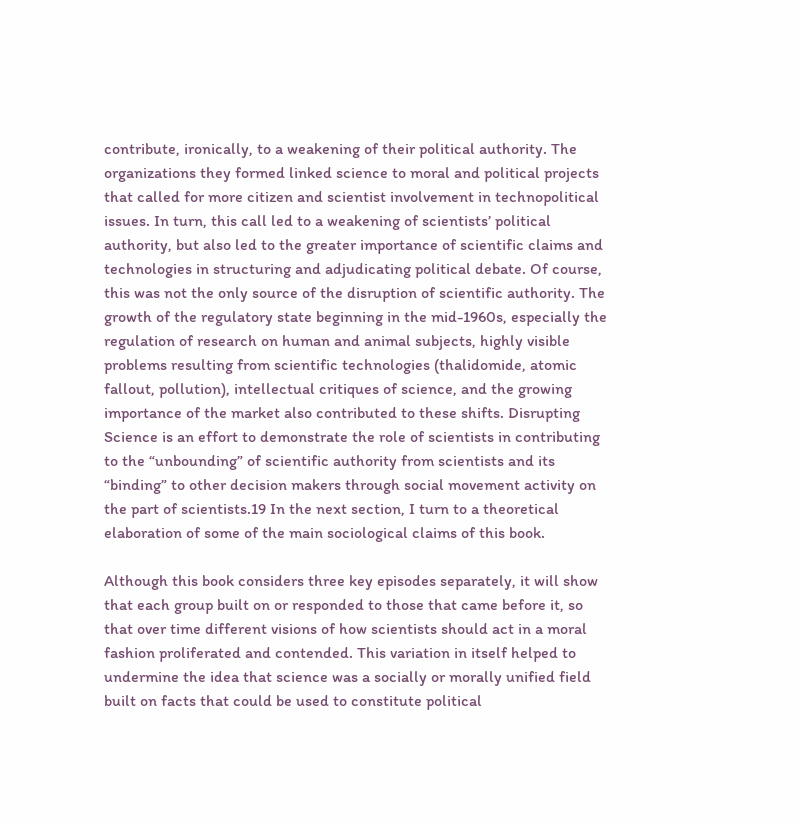contribute, ironically, to a weakening of their political authority. The organizations they formed linked science to moral and political projects that called for more citizen and scientist involvement in technopolitical issues. In turn, this call led to a weakening of scientists’ political authority, but also led to the greater importance of scientific claims and technologies in structuring and adjudicating political debate. Of course, this was not the only source of the disruption of scientific authority. The growth of the regulatory state beginning in the mid-1960s, especially the regulation of research on human and animal subjects, highly visible problems resulting from scientific technologies (thalidomide, atomic fallout, pollution), intellectual critiques of science, and the growing importance of the market also contributed to these shifts. Disrupting Science is an effort to demonstrate the role of scientists in contributing to the “unbounding” of scientific authority from scientists and its “binding” to other decision makers through social movement activity on the part of scientists.19 In the next section, I turn to a theoretical elaboration of some of the main sociological claims of this book.

Although this book considers three key episodes separately, it will show that each group built on or responded to those that came before it, so that over time different visions of how scientists should act in a moral fashion proliferated and contended. This variation in itself helped to undermine the idea that science was a socially or morally unified field built on facts that could be used to constitute political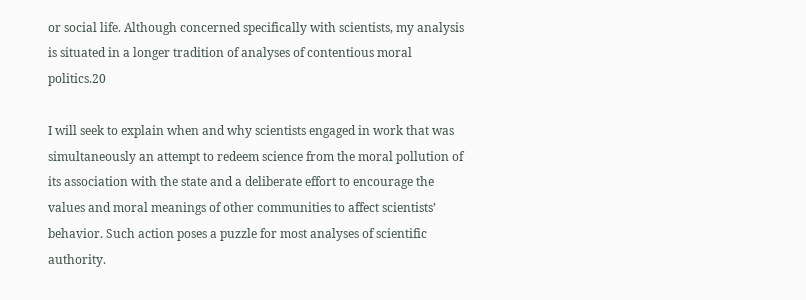or social life. Although concerned specifically with scientists, my analysis is situated in a longer tradition of analyses of contentious moral politics.20

I will seek to explain when and why scientists engaged in work that was simultaneously an attempt to redeem science from the moral pollution of its association with the state and a deliberate effort to encourage the values and moral meanings of other communities to affect scientists’ behavior. Such action poses a puzzle for most analyses of scientific authority.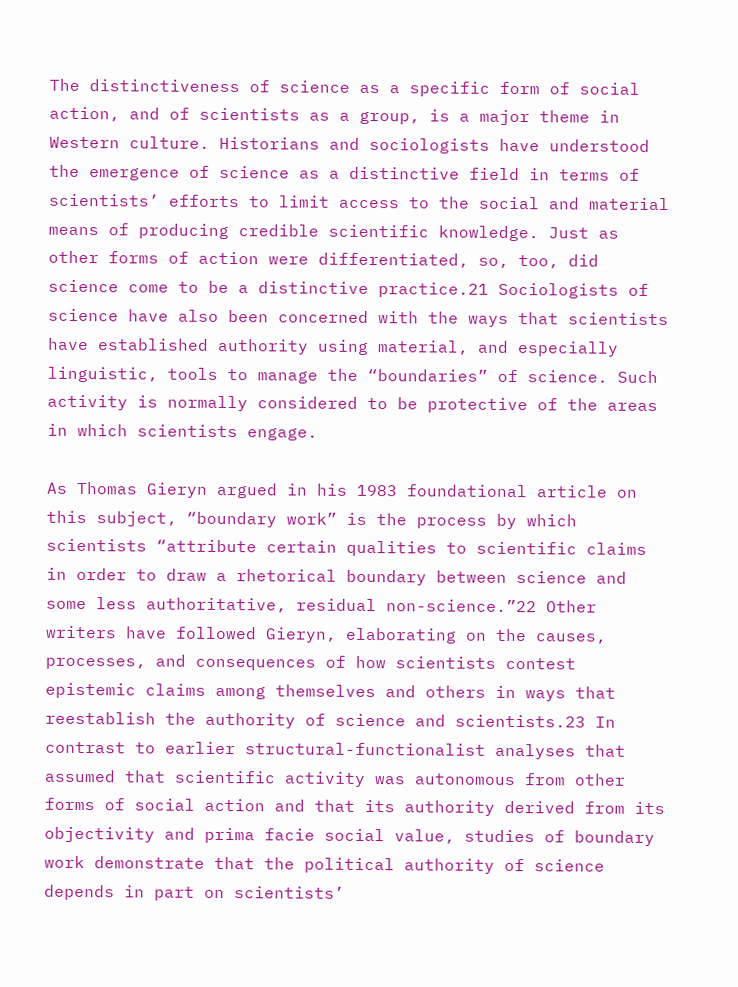The distinctiveness of science as a specific form of social action, and of scientists as a group, is a major theme in Western culture. Historians and sociologists have understood the emergence of science as a distinctive field in terms of scientists’ efforts to limit access to the social and material means of producing credible scientific knowledge. Just as other forms of action were differentiated, so, too, did science come to be a distinctive practice.21 Sociologists of science have also been concerned with the ways that scientists have established authority using material, and especially linguistic, tools to manage the “boundaries” of science. Such activity is normally considered to be protective of the areas in which scientists engage.

As Thomas Gieryn argued in his 1983 foundational article on this subject, “boundary work” is the process by which scientists “attribute certain qualities to scientific claims in order to draw a rhetorical boundary between science and some less authoritative, residual non-science.”22 Other writers have followed Gieryn, elaborating on the causes, processes, and consequences of how scientists contest epistemic claims among themselves and others in ways that reestablish the authority of science and scientists.23 In contrast to earlier structural-functionalist analyses that assumed that scientific activity was autonomous from other forms of social action and that its authority derived from its objectivity and prima facie social value, studies of boundary work demonstrate that the political authority of science depends in part on scientists’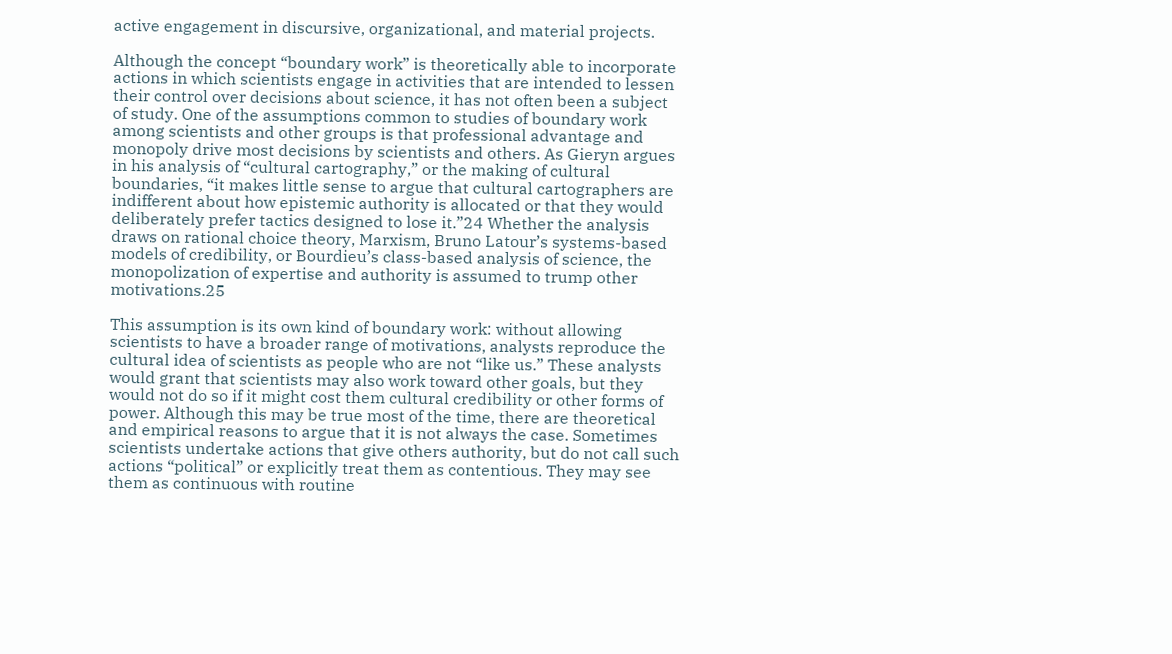active engagement in discursive, organizational, and material projects.

Although the concept “boundary work” is theoretically able to incorporate actions in which scientists engage in activities that are intended to lessen their control over decisions about science, it has not often been a subject of study. One of the assumptions common to studies of boundary work among scientists and other groups is that professional advantage and monopoly drive most decisions by scientists and others. As Gieryn argues in his analysis of “cultural cartography,” or the making of cultural boundaries, “it makes little sense to argue that cultural cartographers are indifferent about how epistemic authority is allocated or that they would deliberately prefer tactics designed to lose it.”24 Whether the analysis draws on rational choice theory, Marxism, Bruno Latour’s systems-based models of credibility, or Bourdieu’s class-based analysis of science, the monopolization of expertise and authority is assumed to trump other motivations.25

This assumption is its own kind of boundary work: without allowing scientists to have a broader range of motivations, analysts reproduce the cultural idea of scientists as people who are not “like us.” These analysts would grant that scientists may also work toward other goals, but they would not do so if it might cost them cultural credibility or other forms of power. Although this may be true most of the time, there are theoretical and empirical reasons to argue that it is not always the case. Sometimes scientists undertake actions that give others authority, but do not call such actions “political” or explicitly treat them as contentious. They may see them as continuous with routine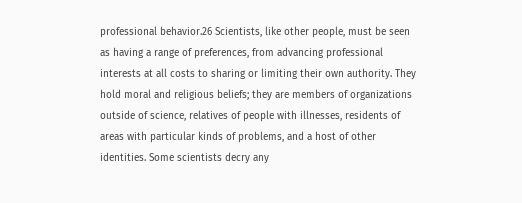professional behavior.26 Scientists, like other people, must be seen as having a range of preferences, from advancing professional interests at all costs to sharing or limiting their own authority. They hold moral and religious beliefs; they are members of organizations outside of science, relatives of people with illnesses, residents of areas with particular kinds of problems, and a host of other identities. Some scientists decry any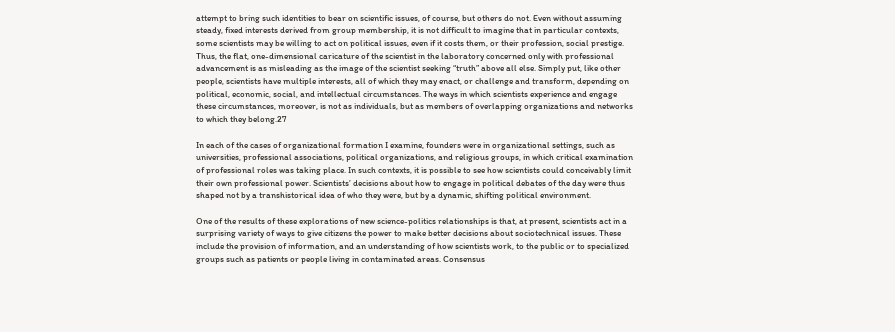attempt to bring such identities to bear on scientific issues, of course, but others do not. Even without assuming steady, fixed interests derived from group membership, it is not difficult to imagine that in particular contexts, some scientists may be willing to act on political issues, even if it costs them, or their profession, social prestige. Thus, the flat, one-dimensional caricature of the scientist in the laboratory concerned only with professional advancement is as misleading as the image of the scientist seeking “truth” above all else. Simply put, like other people, scientists have multiple interests, all of which they may enact, or challenge and transform, depending on political, economic, social, and intellectual circumstances. The ways in which scientists experience and engage these circumstances, moreover, is not as individuals, but as members of overlapping organizations and networks to which they belong.27

In each of the cases of organizational formation I examine, founders were in organizational settings, such as universities, professional associations, political organizations, and religious groups, in which critical examination of professional roles was taking place. In such contexts, it is possible to see how scientists could conceivably limit their own professional power. Scientists’ decisions about how to engage in political debates of the day were thus shaped not by a transhistorical idea of who they were, but by a dynamic, shifting political environment.

One of the results of these explorations of new science-politics relationships is that, at present, scientists act in a surprising variety of ways to give citizens the power to make better decisions about sociotechnical issues. These include the provision of information, and an understanding of how scientists work, to the public or to specialized groups such as patients or people living in contaminated areas. Consensus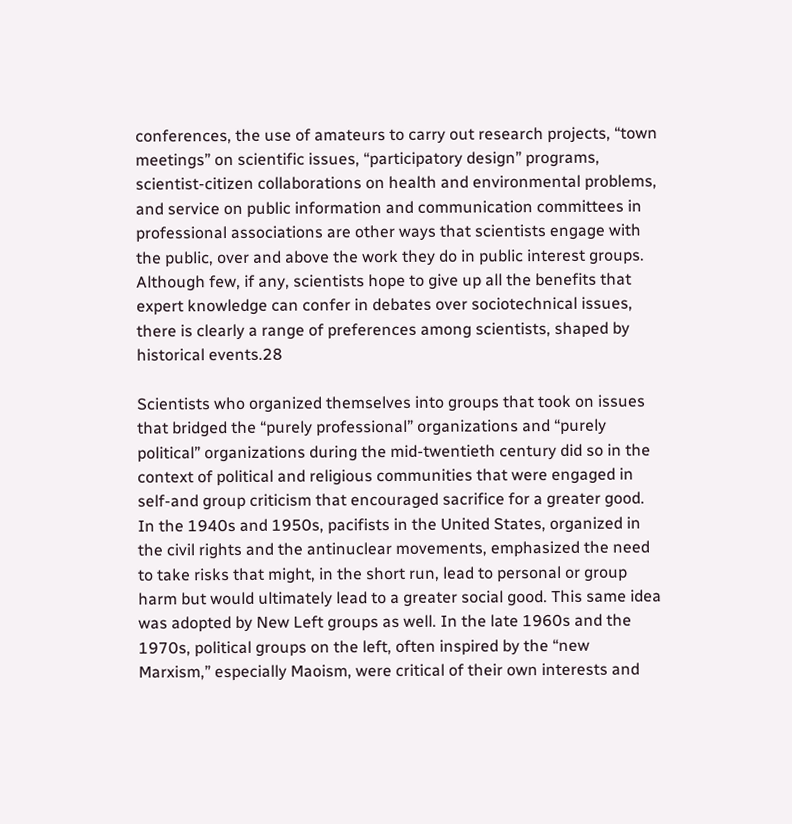conferences, the use of amateurs to carry out research projects, “town meetings” on scientific issues, “participatory design” programs, scientist-citizen collaborations on health and environmental problems, and service on public information and communication committees in professional associations are other ways that scientists engage with the public, over and above the work they do in public interest groups. Although few, if any, scientists hope to give up all the benefits that expert knowledge can confer in debates over sociotechnical issues, there is clearly a range of preferences among scientists, shaped by historical events.28

Scientists who organized themselves into groups that took on issues that bridged the “purely professional” organizations and “purely political” organizations during the mid-twentieth century did so in the context of political and religious communities that were engaged in self-and group criticism that encouraged sacrifice for a greater good. In the 1940s and 1950s, pacifists in the United States, organized in the civil rights and the antinuclear movements, emphasized the need to take risks that might, in the short run, lead to personal or group harm but would ultimately lead to a greater social good. This same idea was adopted by New Left groups as well. In the late 1960s and the 1970s, political groups on the left, often inspired by the “new Marxism,” especially Maoism, were critical of their own interests and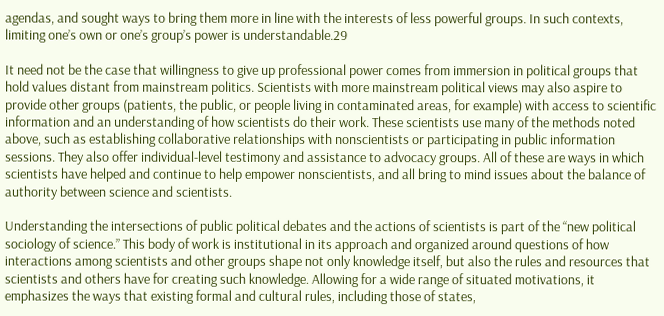agendas, and sought ways to bring them more in line with the interests of less powerful groups. In such contexts, limiting one’s own or one’s group’s power is understandable.29

It need not be the case that willingness to give up professional power comes from immersion in political groups that hold values distant from mainstream politics. Scientists with more mainstream political views may also aspire to provide other groups (patients, the public, or people living in contaminated areas, for example) with access to scientific information and an understanding of how scientists do their work. These scientists use many of the methods noted above, such as establishing collaborative relationships with nonscientists or participating in public information sessions. They also offer individual-level testimony and assistance to advocacy groups. All of these are ways in which scientists have helped and continue to help empower nonscientists, and all bring to mind issues about the balance of authority between science and scientists.

Understanding the intersections of public political debates and the actions of scientists is part of the “new political sociology of science.” This body of work is institutional in its approach and organized around questions of how interactions among scientists and other groups shape not only knowledge itself, but also the rules and resources that scientists and others have for creating such knowledge. Allowing for a wide range of situated motivations, it emphasizes the ways that existing formal and cultural rules, including those of states,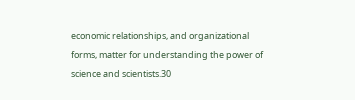economic relationships, and organizational forms, matter for understanding the power of science and scientists.30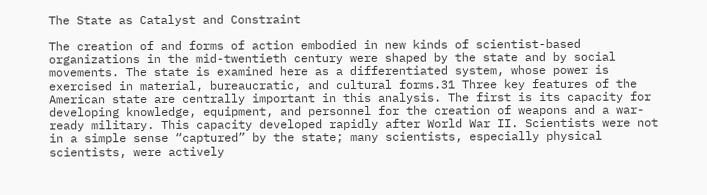The State as Catalyst and Constraint

The creation of and forms of action embodied in new kinds of scientist-based organizations in the mid-twentieth century were shaped by the state and by social movements. The state is examined here as a differentiated system, whose power is exercised in material, bureaucratic, and cultural forms.31 Three key features of the American state are centrally important in this analysis. The first is its capacity for developing knowledge, equipment, and personnel for the creation of weapons and a war-ready military. This capacity developed rapidly after World War II. Scientists were not in a simple sense “captured” by the state; many scientists, especially physical scientists, were actively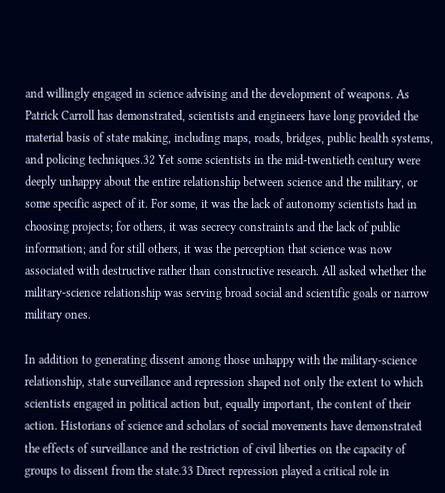and willingly engaged in science advising and the development of weapons. As Patrick Carroll has demonstrated, scientists and engineers have long provided the material basis of state making, including maps, roads, bridges, public health systems, and policing techniques.32 Yet some scientists in the mid-twentieth century were deeply unhappy about the entire relationship between science and the military, or some specific aspect of it. For some, it was the lack of autonomy scientists had in choosing projects; for others, it was secrecy constraints and the lack of public information; and for still others, it was the perception that science was now associated with destructive rather than constructive research. All asked whether the military-science relationship was serving broad social and scientific goals or narrow military ones.

In addition to generating dissent among those unhappy with the military-science relationship, state surveillance and repression shaped not only the extent to which scientists engaged in political action but, equally important, the content of their action. Historians of science and scholars of social movements have demonstrated the effects of surveillance and the restriction of civil liberties on the capacity of groups to dissent from the state.33 Direct repression played a critical role in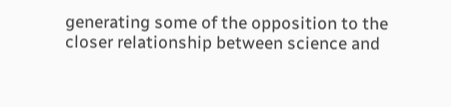generating some of the opposition to the closer relationship between science and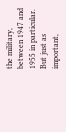the military, between 1947 and 1955 in particular. But just as important,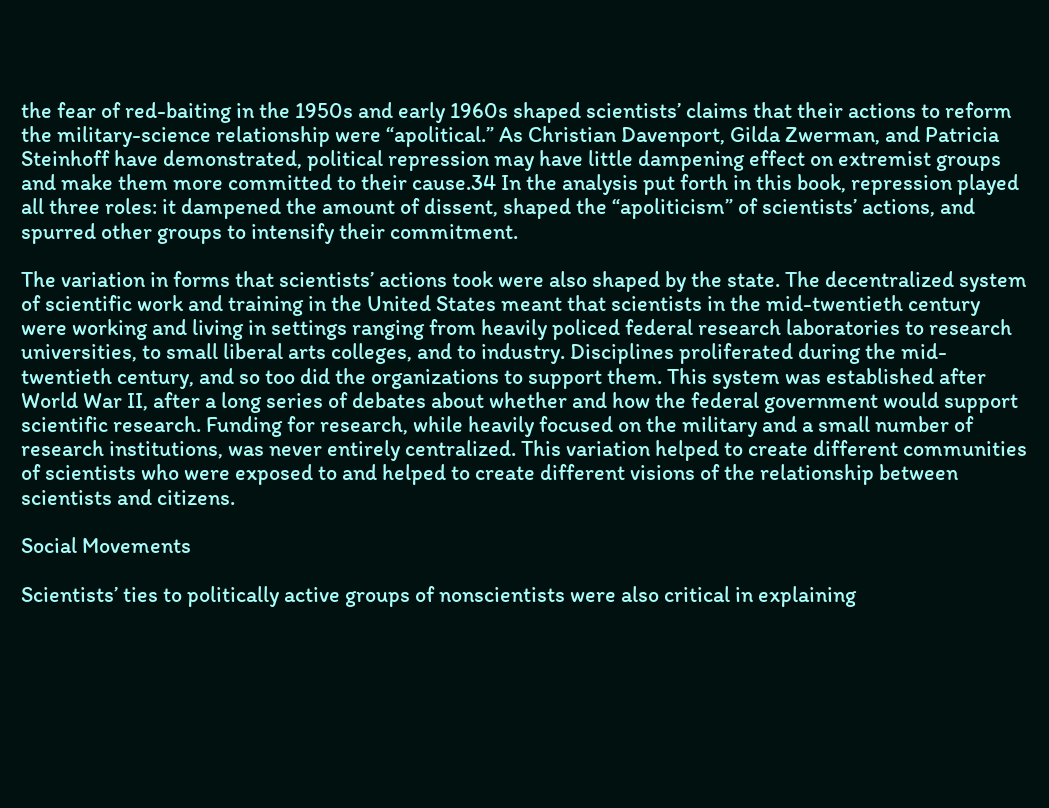the fear of red-baiting in the 1950s and early 1960s shaped scientists’ claims that their actions to reform the military-science relationship were “apolitical.” As Christian Davenport, Gilda Zwerman, and Patricia Steinhoff have demonstrated, political repression may have little dampening effect on extremist groups and make them more committed to their cause.34 In the analysis put forth in this book, repression played all three roles: it dampened the amount of dissent, shaped the “apoliticism” of scientists’ actions, and spurred other groups to intensify their commitment.

The variation in forms that scientists’ actions took were also shaped by the state. The decentralized system of scientific work and training in the United States meant that scientists in the mid-twentieth century were working and living in settings ranging from heavily policed federal research laboratories to research universities, to small liberal arts colleges, and to industry. Disciplines proliferated during the mid-twentieth century, and so too did the organizations to support them. This system was established after World War II, after a long series of debates about whether and how the federal government would support scientific research. Funding for research, while heavily focused on the military and a small number of research institutions, was never entirely centralized. This variation helped to create different communities of scientists who were exposed to and helped to create different visions of the relationship between scientists and citizens.

Social Movements

Scientists’ ties to politically active groups of nonscientists were also critical in explaining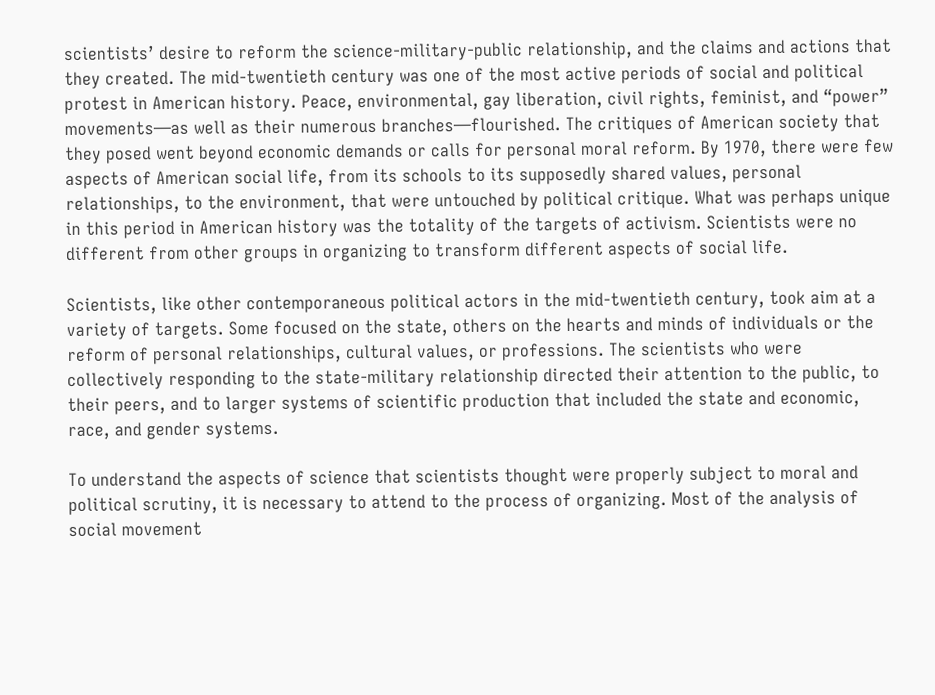scientists’ desire to reform the science-military-public relationship, and the claims and actions that they created. The mid-twentieth century was one of the most active periods of social and political protest in American history. Peace, environmental, gay liberation, civil rights, feminist, and “power” movements—as well as their numerous branches—flourished. The critiques of American society that they posed went beyond economic demands or calls for personal moral reform. By 1970, there were few aspects of American social life, from its schools to its supposedly shared values, personal relationships, to the environment, that were untouched by political critique. What was perhaps unique in this period in American history was the totality of the targets of activism. Scientists were no different from other groups in organizing to transform different aspects of social life.

Scientists, like other contemporaneous political actors in the mid-twentieth century, took aim at a variety of targets. Some focused on the state, others on the hearts and minds of individuals or the reform of personal relationships, cultural values, or professions. The scientists who were collectively responding to the state-military relationship directed their attention to the public, to their peers, and to larger systems of scientific production that included the state and economic, race, and gender systems.

To understand the aspects of science that scientists thought were properly subject to moral and political scrutiny, it is necessary to attend to the process of organizing. Most of the analysis of social movement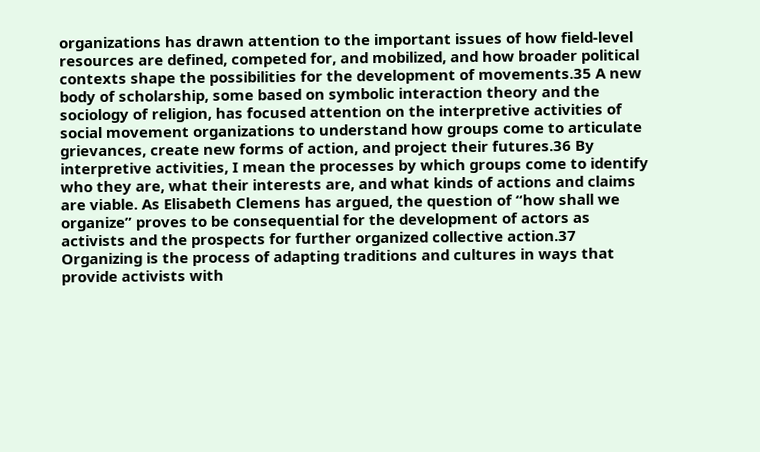organizations has drawn attention to the important issues of how field-level resources are defined, competed for, and mobilized, and how broader political contexts shape the possibilities for the development of movements.35 A new body of scholarship, some based on symbolic interaction theory and the sociology of religion, has focused attention on the interpretive activities of social movement organizations to understand how groups come to articulate grievances, create new forms of action, and project their futures.36 By interpretive activities, I mean the processes by which groups come to identify who they are, what their interests are, and what kinds of actions and claims are viable. As Elisabeth Clemens has argued, the question of “how shall we organize” proves to be consequential for the development of actors as activists and the prospects for further organized collective action.37 Organizing is the process of adapting traditions and cultures in ways that provide activists with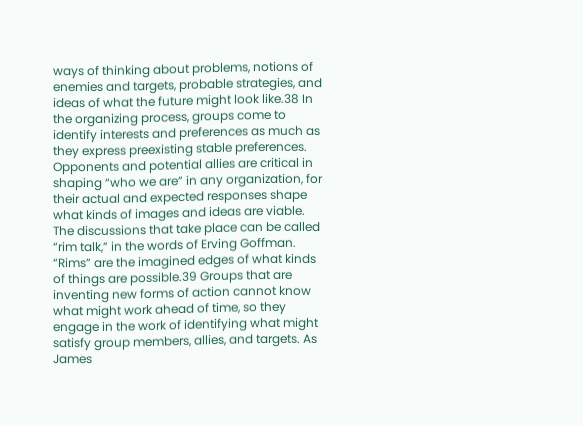ways of thinking about problems, notions of enemies and targets, probable strategies, and ideas of what the future might look like.38 In the organizing process, groups come to identify interests and preferences as much as they express preexisting stable preferences. Opponents and potential allies are critical in shaping “who we are” in any organization, for their actual and expected responses shape what kinds of images and ideas are viable. The discussions that take place can be called “rim talk,” in the words of Erving Goffman. “Rims” are the imagined edges of what kinds of things are possible.39 Groups that are inventing new forms of action cannot know what might work ahead of time, so they engage in the work of identifying what might satisfy group members, allies, and targets. As James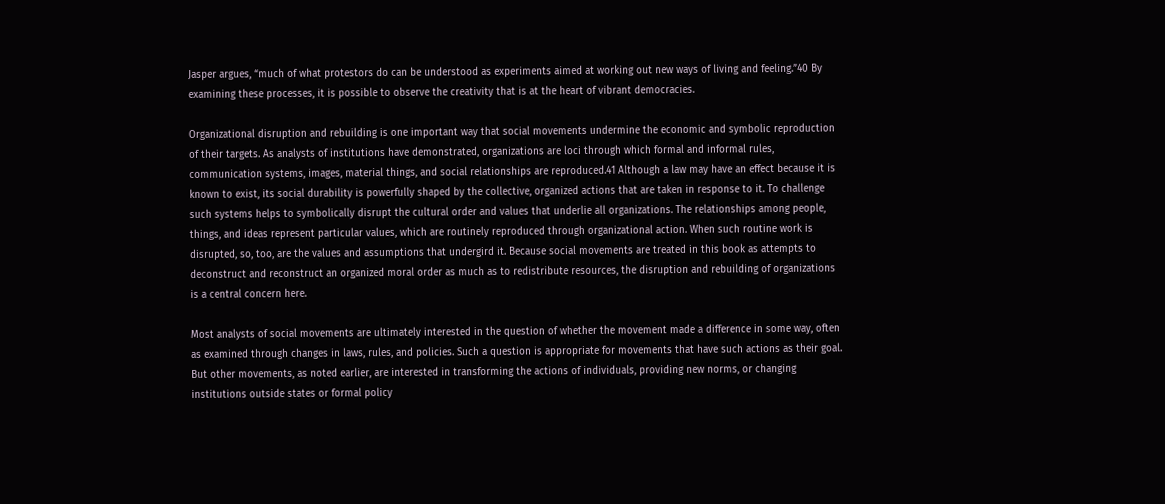Jasper argues, “much of what protestors do can be understood as experiments aimed at working out new ways of living and feeling.”40 By examining these processes, it is possible to observe the creativity that is at the heart of vibrant democracies.

Organizational disruption and rebuilding is one important way that social movements undermine the economic and symbolic reproduction of their targets. As analysts of institutions have demonstrated, organizations are loci through which formal and informal rules, communication systems, images, material things, and social relationships are reproduced.41 Although a law may have an effect because it is known to exist, its social durability is powerfully shaped by the collective, organized actions that are taken in response to it. To challenge such systems helps to symbolically disrupt the cultural order and values that underlie all organizations. The relationships among people, things, and ideas represent particular values, which are routinely reproduced through organizational action. When such routine work is disrupted, so, too, are the values and assumptions that undergird it. Because social movements are treated in this book as attempts to deconstruct and reconstruct an organized moral order as much as to redistribute resources, the disruption and rebuilding of organizations is a central concern here.

Most analysts of social movements are ultimately interested in the question of whether the movement made a difference in some way, often as examined through changes in laws, rules, and policies. Such a question is appropriate for movements that have such actions as their goal. But other movements, as noted earlier, are interested in transforming the actions of individuals, providing new norms, or changing institutions outside states or formal policy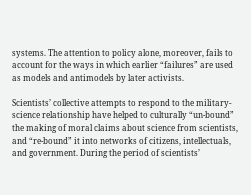systems. The attention to policy alone, moreover, fails to account for the ways in which earlier “failures” are used as models and antimodels by later activists.

Scientists’ collective attempts to respond to the military-science relationship have helped to culturally “un-bound” the making of moral claims about science from scientists, and “re-bound” it into networks of citizens, intellectuals, and government. During the period of scientists’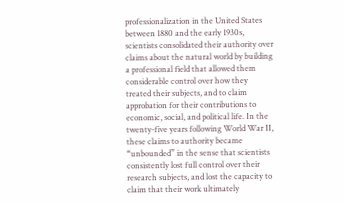professionalization in the United States between 1880 and the early 1930s, scientists consolidated their authority over claims about the natural world by building a professional field that allowed them considerable control over how they treated their subjects, and to claim approbation for their contributions to economic, social, and political life. In the twenty-five years following World War II, these claims to authority became “unbounded” in the sense that scientists consistently lost full control over their research subjects, and lost the capacity to claim that their work ultimately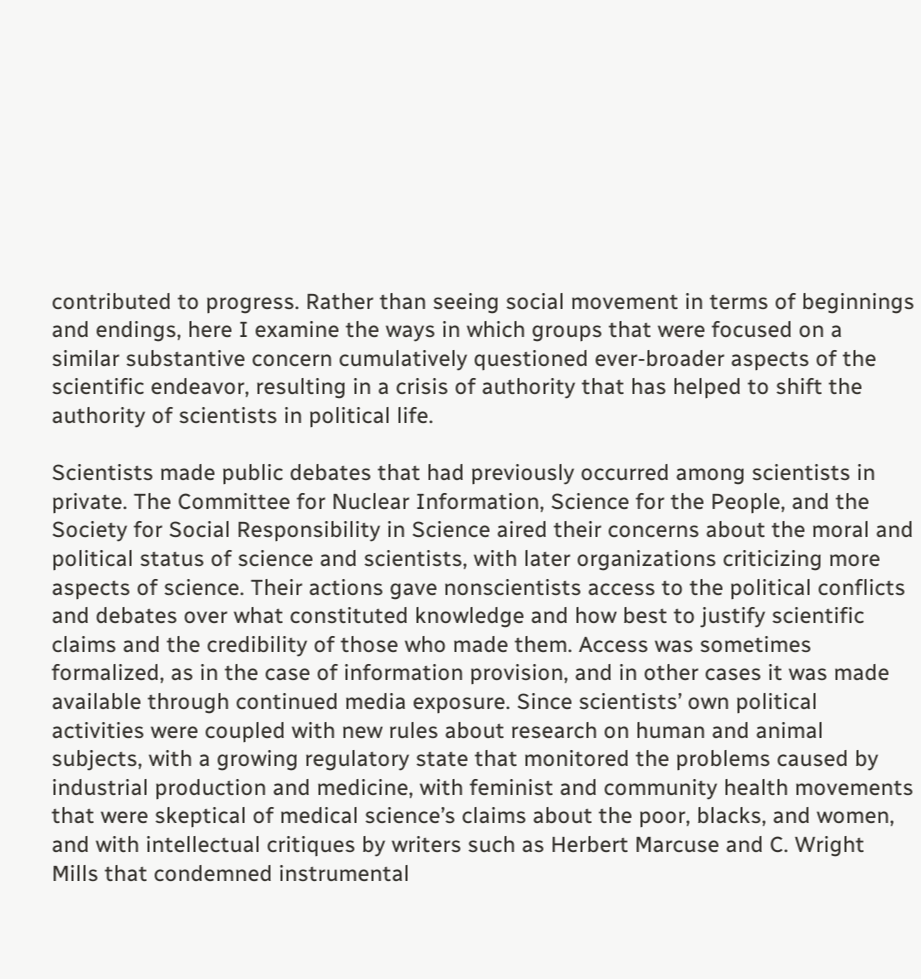contributed to progress. Rather than seeing social movement in terms of beginnings and endings, here I examine the ways in which groups that were focused on a similar substantive concern cumulatively questioned ever-broader aspects of the scientific endeavor, resulting in a crisis of authority that has helped to shift the authority of scientists in political life.

Scientists made public debates that had previously occurred among scientists in private. The Committee for Nuclear Information, Science for the People, and the Society for Social Responsibility in Science aired their concerns about the moral and political status of science and scientists, with later organizations criticizing more aspects of science. Their actions gave nonscientists access to the political conflicts and debates over what constituted knowledge and how best to justify scientific claims and the credibility of those who made them. Access was sometimes formalized, as in the case of information provision, and in other cases it was made available through continued media exposure. Since scientists’ own political activities were coupled with new rules about research on human and animal subjects, with a growing regulatory state that monitored the problems caused by industrial production and medicine, with feminist and community health movements that were skeptical of medical science’s claims about the poor, blacks, and women, and with intellectual critiques by writers such as Herbert Marcuse and C. Wright Mills that condemned instrumental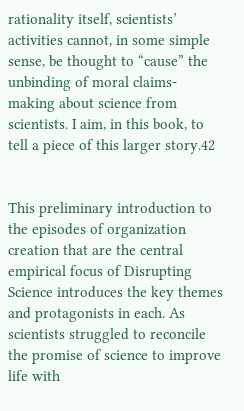rationality itself, scientists’ activities cannot, in some simple sense, be thought to “cause” the unbinding of moral claims-making about science from scientists. I aim, in this book, to tell a piece of this larger story.42


This preliminary introduction to the episodes of organization creation that are the central empirical focus of Disrupting Science introduces the key themes and protagonists in each. As scientists struggled to reconcile the promise of science to improve life with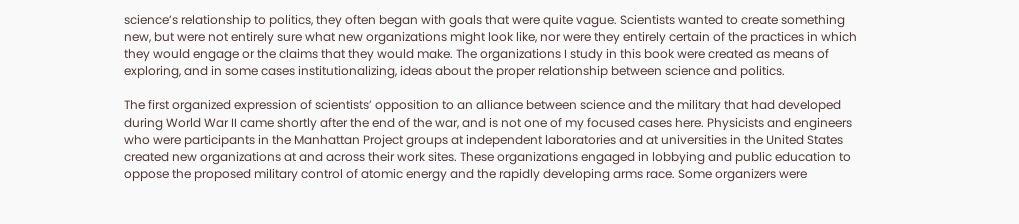science’s relationship to politics, they often began with goals that were quite vague. Scientists wanted to create something new, but were not entirely sure what new organizations might look like, nor were they entirely certain of the practices in which they would engage or the claims that they would make. The organizations I study in this book were created as means of exploring, and in some cases institutionalizing, ideas about the proper relationship between science and politics.

The first organized expression of scientists’ opposition to an alliance between science and the military that had developed during World War II came shortly after the end of the war, and is not one of my focused cases here. Physicists and engineers who were participants in the Manhattan Project groups at independent laboratories and at universities in the United States created new organizations at and across their work sites. These organizations engaged in lobbying and public education to oppose the proposed military control of atomic energy and the rapidly developing arms race. Some organizers were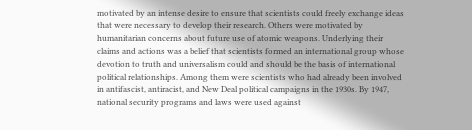motivated by an intense desire to ensure that scientists could freely exchange ideas that were necessary to develop their research. Others were motivated by humanitarian concerns about future use of atomic weapons. Underlying their claims and actions was a belief that scientists formed an international group whose devotion to truth and universalism could and should be the basis of international political relationships. Among them were scientists who had already been involved in antifascist, antiracist, and New Deal political campaigns in the 1930s. By 1947, national security programs and laws were used against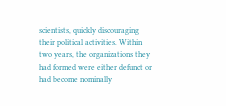scientists, quickly discouraging their political activities. Within two years, the organizations they had formed were either defunct or had become nominally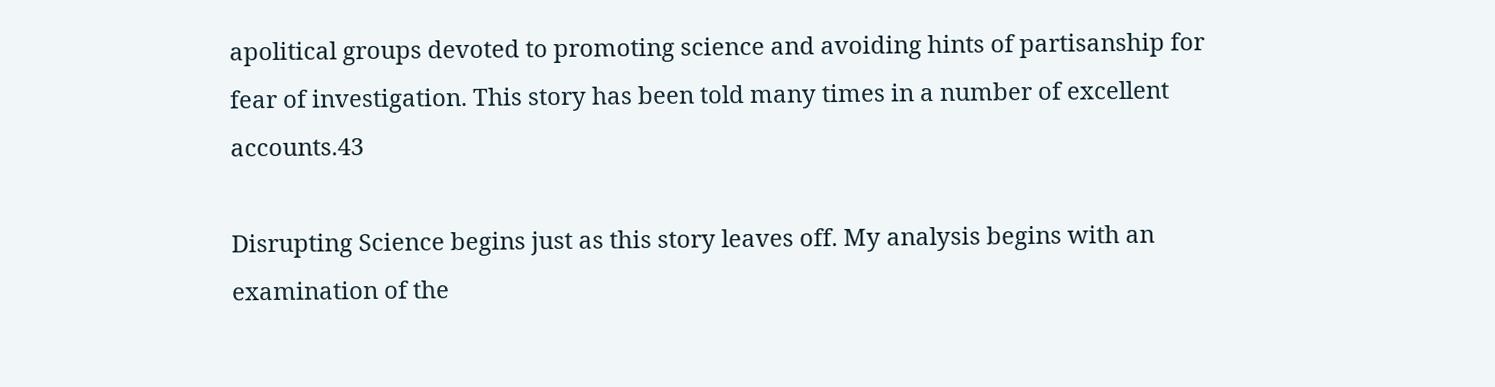apolitical groups devoted to promoting science and avoiding hints of partisanship for fear of investigation. This story has been told many times in a number of excellent accounts.43

Disrupting Science begins just as this story leaves off. My analysis begins with an examination of the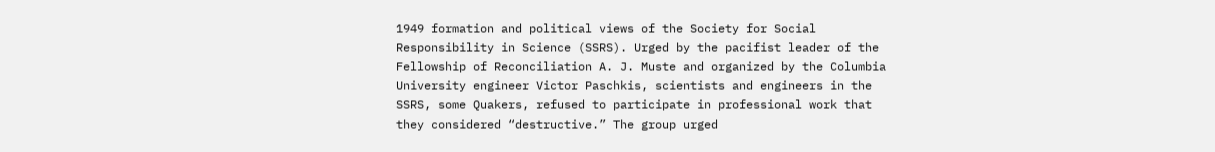1949 formation and political views of the Society for Social Responsibility in Science (SSRS). Urged by the pacifist leader of the Fellowship of Reconciliation A. J. Muste and organized by the Columbia University engineer Victor Paschkis, scientists and engineers in the SSRS, some Quakers, refused to participate in professional work that they considered “destructive.” The group urged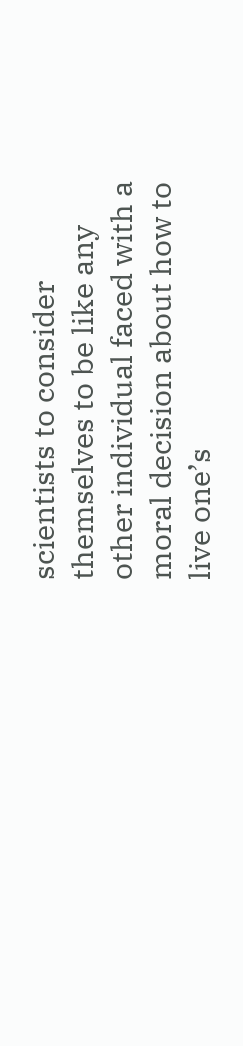scientists to consider themselves to be like any other individual faced with a moral decision about how to live one’s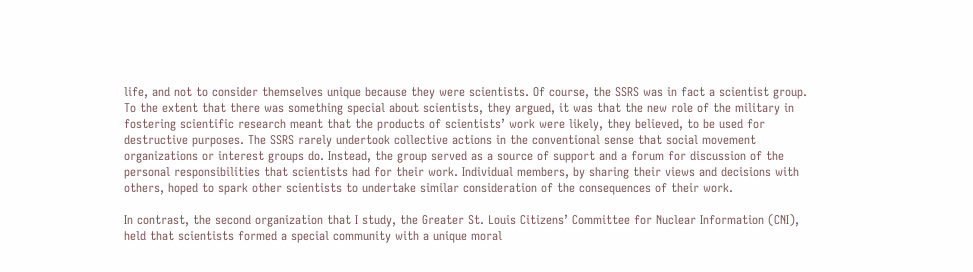life, and not to consider themselves unique because they were scientists. Of course, the SSRS was in fact a scientist group. To the extent that there was something special about scientists, they argued, it was that the new role of the military in fostering scientific research meant that the products of scientists’ work were likely, they believed, to be used for destructive purposes. The SSRS rarely undertook collective actions in the conventional sense that social movement organizations or interest groups do. Instead, the group served as a source of support and a forum for discussion of the personal responsibilities that scientists had for their work. Individual members, by sharing their views and decisions with others, hoped to spark other scientists to undertake similar consideration of the consequences of their work.

In contrast, the second organization that I study, the Greater St. Louis Citizens’ Committee for Nuclear Information (CNI), held that scientists formed a special community with a unique moral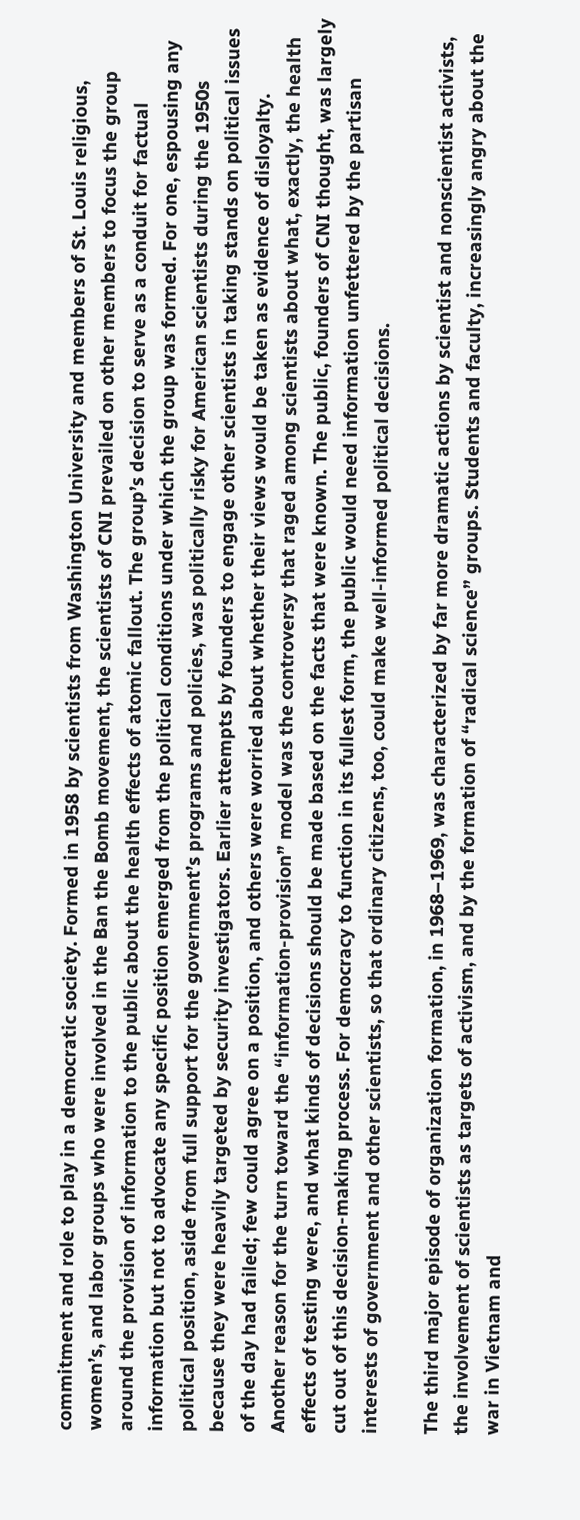commitment and role to play in a democratic society. Formed in 1958 by scientists from Washington University and members of St. Louis religious, women’s, and labor groups who were involved in the Ban the Bomb movement, the scientists of CNI prevailed on other members to focus the group around the provision of information to the public about the health effects of atomic fallout. The group’s decision to serve as a conduit for factual information but not to advocate any specific position emerged from the political conditions under which the group was formed. For one, espousing any political position, aside from full support for the government’s programs and policies, was politically risky for American scientists during the 1950s because they were heavily targeted by security investigators. Earlier attempts by founders to engage other scientists in taking stands on political issues of the day had failed; few could agree on a position, and others were worried about whether their views would be taken as evidence of disloyalty. Another reason for the turn toward the “information-provision” model was the controversy that raged among scientists about what, exactly, the health effects of testing were, and what kinds of decisions should be made based on the facts that were known. The public, founders of CNI thought, was largely cut out of this decision-making process. For democracy to function in its fullest form, the public would need information unfettered by the partisan interests of government and other scientists, so that ordinary citizens, too, could make well-informed political decisions.

The third major episode of organization formation, in 1968–1969, was characterized by far more dramatic actions by scientist and nonscientist activists, the involvement of scientists as targets of activism, and by the formation of “radical science” groups. Students and faculty, increasingly angry about the war in Vietnam and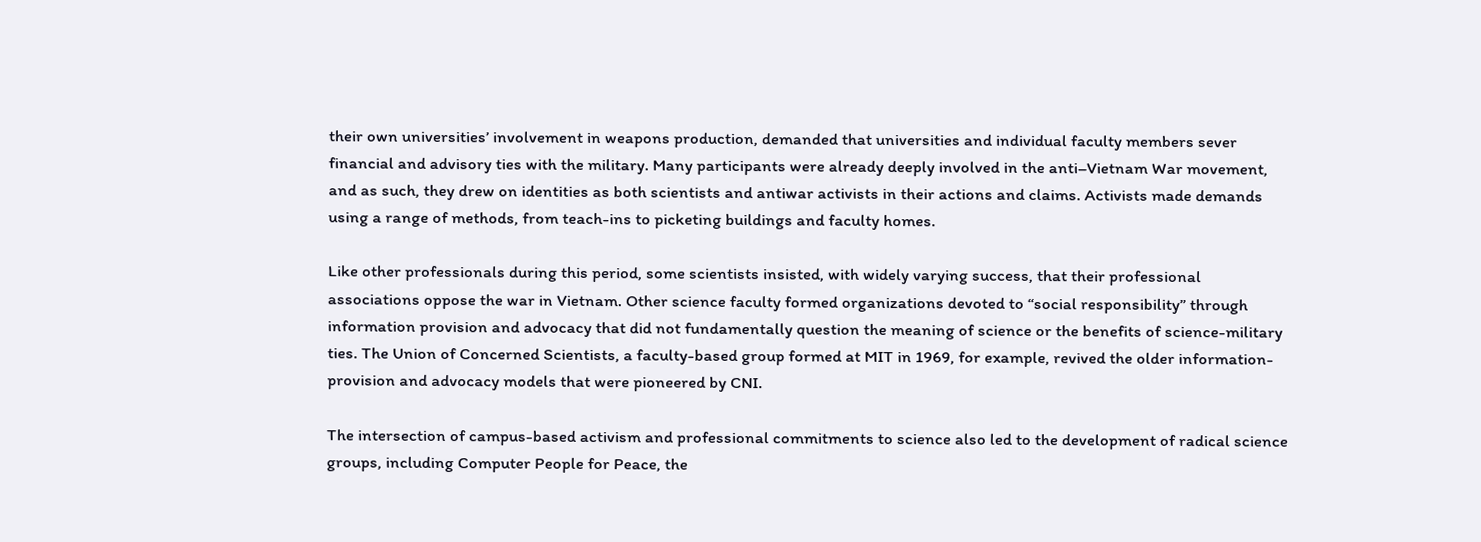their own universities’ involvement in weapons production, demanded that universities and individual faculty members sever financial and advisory ties with the military. Many participants were already deeply involved in the anti–Vietnam War movement, and as such, they drew on identities as both scientists and antiwar activists in their actions and claims. Activists made demands using a range of methods, from teach-ins to picketing buildings and faculty homes.

Like other professionals during this period, some scientists insisted, with widely varying success, that their professional associations oppose the war in Vietnam. Other science faculty formed organizations devoted to “social responsibility” through information provision and advocacy that did not fundamentally question the meaning of science or the benefits of science-military ties. The Union of Concerned Scientists, a faculty-based group formed at MIT in 1969, for example, revived the older information-provision and advocacy models that were pioneered by CNI.

The intersection of campus-based activism and professional commitments to science also led to the development of radical science groups, including Computer People for Peace, the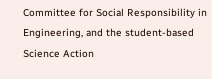Committee for Social Responsibility in Engineering, and the student-based Science Action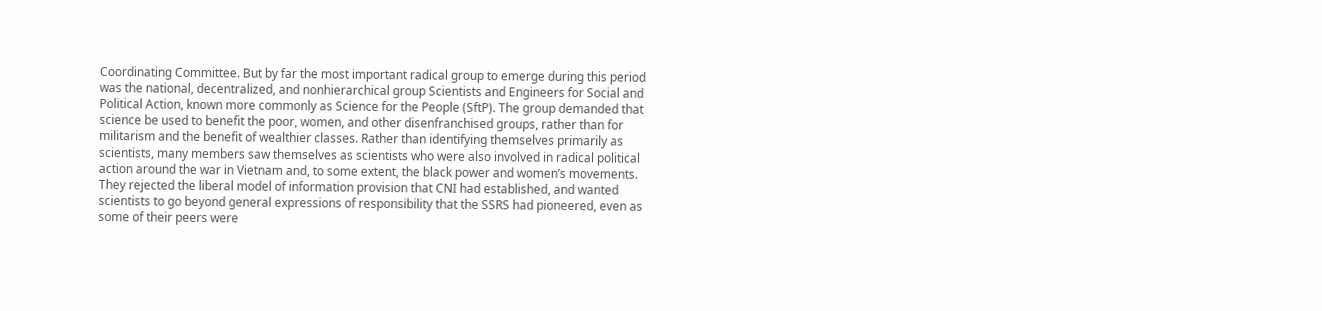Coordinating Committee. But by far the most important radical group to emerge during this period was the national, decentralized, and nonhierarchical group Scientists and Engineers for Social and Political Action, known more commonly as Science for the People (SftP). The group demanded that science be used to benefit the poor, women, and other disenfranchised groups, rather than for militarism and the benefit of wealthier classes. Rather than identifying themselves primarily as scientists, many members saw themselves as scientists who were also involved in radical political action around the war in Vietnam and, to some extent, the black power and women’s movements. They rejected the liberal model of information provision that CNI had established, and wanted scientists to go beyond general expressions of responsibility that the SSRS had pioneered, even as some of their peers were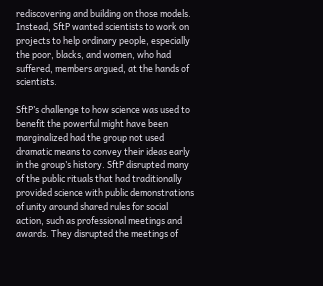rediscovering and building on those models. Instead, SftP wanted scientists to work on projects to help ordinary people, especially the poor, blacks, and women, who had suffered, members argued, at the hands of scientists.

SftP’s challenge to how science was used to benefit the powerful might have been marginalized had the group not used dramatic means to convey their ideas early in the group’s history. SftP disrupted many of the public rituals that had traditionally provided science with public demonstrations of unity around shared rules for social action, such as professional meetings and awards. They disrupted the meetings of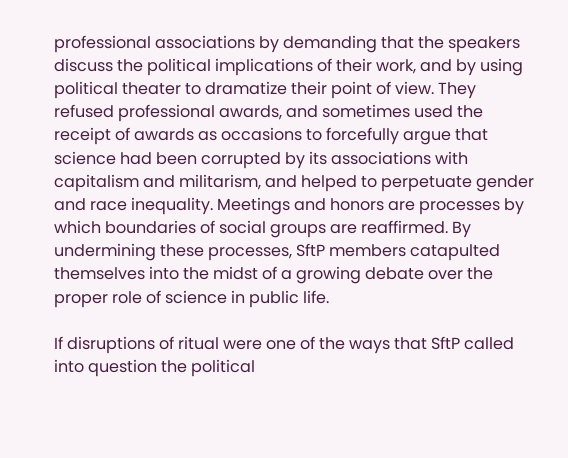professional associations by demanding that the speakers discuss the political implications of their work, and by using political theater to dramatize their point of view. They refused professional awards, and sometimes used the receipt of awards as occasions to forcefully argue that science had been corrupted by its associations with capitalism and militarism, and helped to perpetuate gender and race inequality. Meetings and honors are processes by which boundaries of social groups are reaffirmed. By undermining these processes, SftP members catapulted themselves into the midst of a growing debate over the proper role of science in public life.

If disruptions of ritual were one of the ways that SftP called into question the political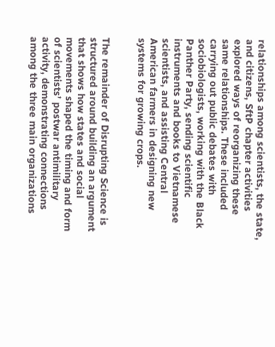relationships among scientists, the state, and citizens, SftP chapter activities explored ways of reorganizing these same relationships. These included carrying out public debates with sociobiologists, working with the Black Panther Party, sending scientific instruments and books to Vietnamese scientists, and assisting Central American farmers in designing new systems for growing crops.


The remainder of Disrupting Science is structured around building an argument that shows how states and social movements shaped the timing and form of scientists’ postwar antimilitary activity, demonstrating connections among the three main organizations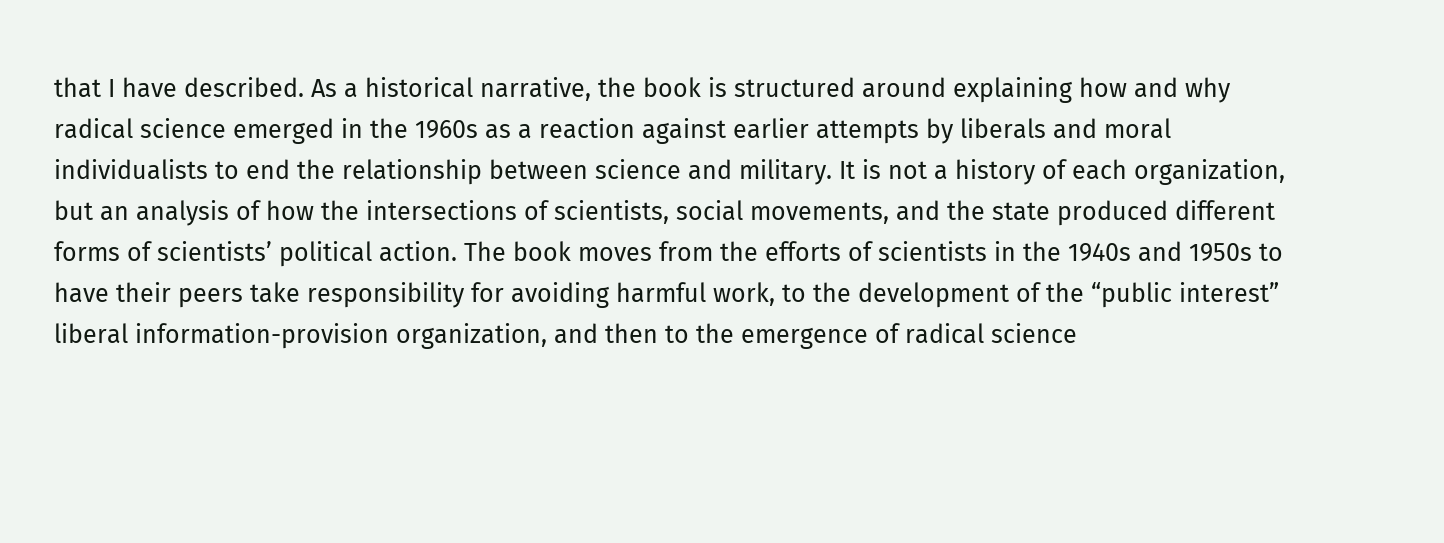that I have described. As a historical narrative, the book is structured around explaining how and why radical science emerged in the 1960s as a reaction against earlier attempts by liberals and moral individualists to end the relationship between science and military. It is not a history of each organization, but an analysis of how the intersections of scientists, social movements, and the state produced different forms of scientists’ political action. The book moves from the efforts of scientists in the 1940s and 1950s to have their peers take responsibility for avoiding harmful work, to the development of the “public interest” liberal information-provision organization, and then to the emergence of radical science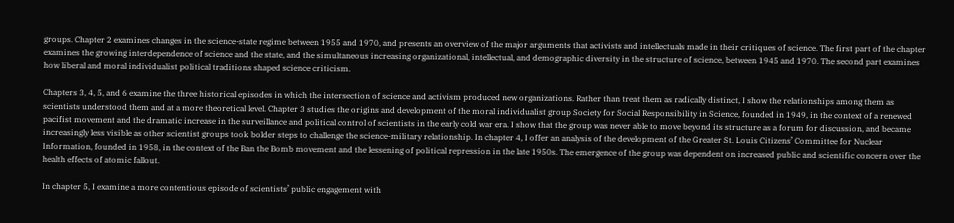groups. Chapter 2 examines changes in the science-state regime between 1955 and 1970, and presents an overview of the major arguments that activists and intellectuals made in their critiques of science. The first part of the chapter examines the growing interdependence of science and the state, and the simultaneous increasing organizational, intellectual, and demographic diversity in the structure of science, between 1945 and 1970. The second part examines how liberal and moral individualist political traditions shaped science criticism.

Chapters 3, 4, 5, and 6 examine the three historical episodes in which the intersection of science and activism produced new organizations. Rather than treat them as radically distinct, I show the relationships among them as scientists understood them and at a more theoretical level. Chapter 3 studies the origins and development of the moral individualist group Society for Social Responsibility in Science, founded in 1949, in the context of a renewed pacifist movement and the dramatic increase in the surveillance and political control of scientists in the early cold war era. I show that the group was never able to move beyond its structure as a forum for discussion, and became increasingly less visible as other scientist groups took bolder steps to challenge the science-military relationship. In chapter 4, I offer an analysis of the development of the Greater St. Louis Citizens’ Committee for Nuclear Information, founded in 1958, in the context of the Ban the Bomb movement and the lessening of political repression in the late 1950s. The emergence of the group was dependent on increased public and scientific concern over the health effects of atomic fallout.

In chapter 5, I examine a more contentious episode of scientists’ public engagement with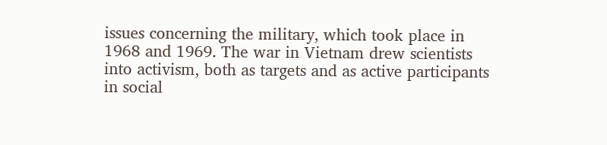issues concerning the military, which took place in 1968 and 1969. The war in Vietnam drew scientists into activism, both as targets and as active participants in social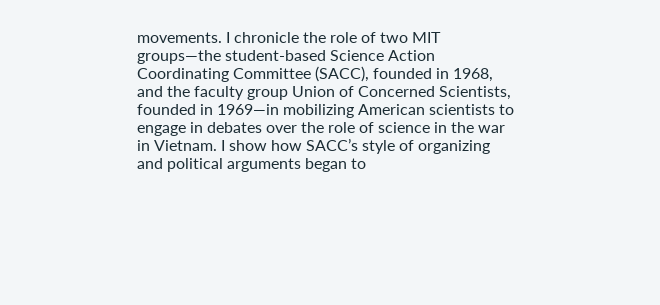movements. I chronicle the role of two MIT groups—the student-based Science Action Coordinating Committee (SACC), founded in 1968, and the faculty group Union of Concerned Scientists, founded in 1969—in mobilizing American scientists to engage in debates over the role of science in the war in Vietnam. I show how SACC’s style of organizing and political arguments began to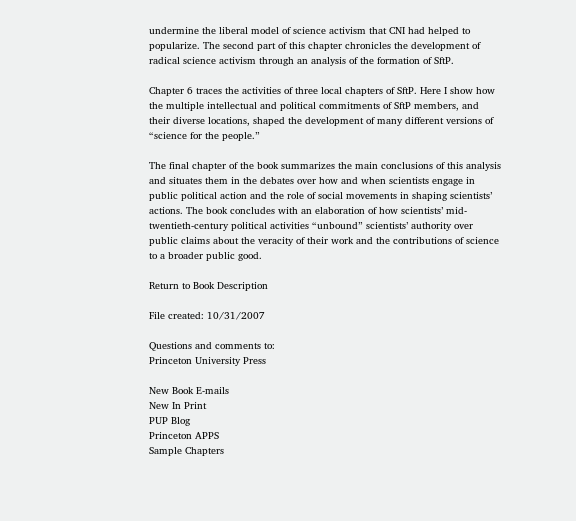undermine the liberal model of science activism that CNI had helped to popularize. The second part of this chapter chronicles the development of radical science activism through an analysis of the formation of SftP.

Chapter 6 traces the activities of three local chapters of SftP. Here I show how the multiple intellectual and political commitments of SftP members, and their diverse locations, shaped the development of many different versions of “science for the people.”

The final chapter of the book summarizes the main conclusions of this analysis and situates them in the debates over how and when scientists engage in public political action and the role of social movements in shaping scientists’ actions. The book concludes with an elaboration of how scientists’ mid-twentieth-century political activities “unbound” scientists’ authority over public claims about the veracity of their work and the contributions of science to a broader public good.

Return to Book Description

File created: 10/31/2007

Questions and comments to:
Princeton University Press

New Book E-mails
New In Print
PUP Blog
Princeton APPS
Sample Chapters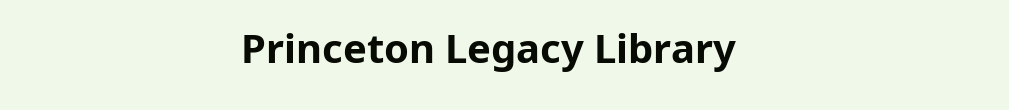Princeton Legacy Library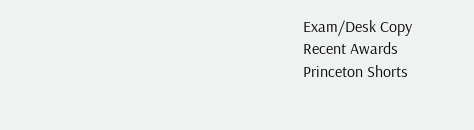Exam/Desk Copy
Recent Awards
Princeton Shorts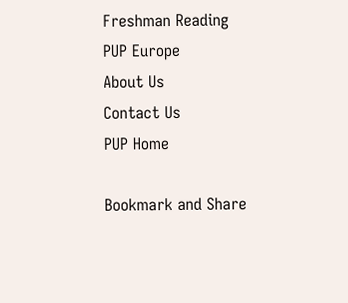Freshman Reading
PUP Europe
About Us
Contact Us
PUP Home

Bookmark and Share